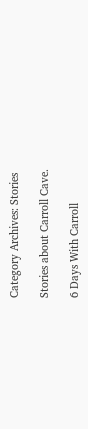Category Archives: Stories

Stories about Carroll Cave.

6 Days With Carroll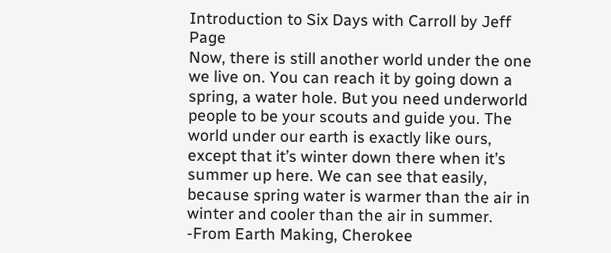Introduction to Six Days with Carroll by Jeff Page
Now, there is still another world under the one we live on. You can reach it by going down a spring, a water hole. But you need underworld people to be your scouts and guide you. The world under our earth is exactly like ours, except that it’s winter down there when it’s summer up here. We can see that easily, because spring water is warmer than the air in winter and cooler than the air in summer.
-From Earth Making, Cherokee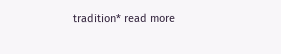tradition* read more